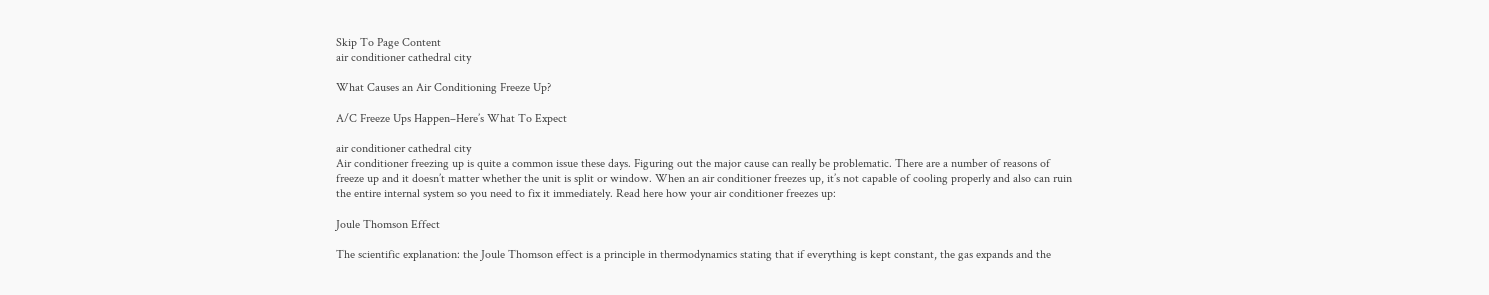Skip To Page Content
air conditioner cathedral city

What Causes an Air Conditioning Freeze Up?

A/C Freeze Ups Happen–Here’s What To Expect

air conditioner cathedral city
Air conditioner freezing up is quite a common issue these days. Figuring out the major cause can really be problematic. There are a number of reasons of freeze up and it doesn’t matter whether the unit is split or window. When an air conditioner freezes up, it’s not capable of cooling properly and also can ruin the entire internal system so you need to fix it immediately. Read here how your air conditioner freezes up:

Joule Thomson Effect

The scientific explanation: the Joule Thomson effect is a principle in thermodynamics stating that if everything is kept constant, the gas expands and the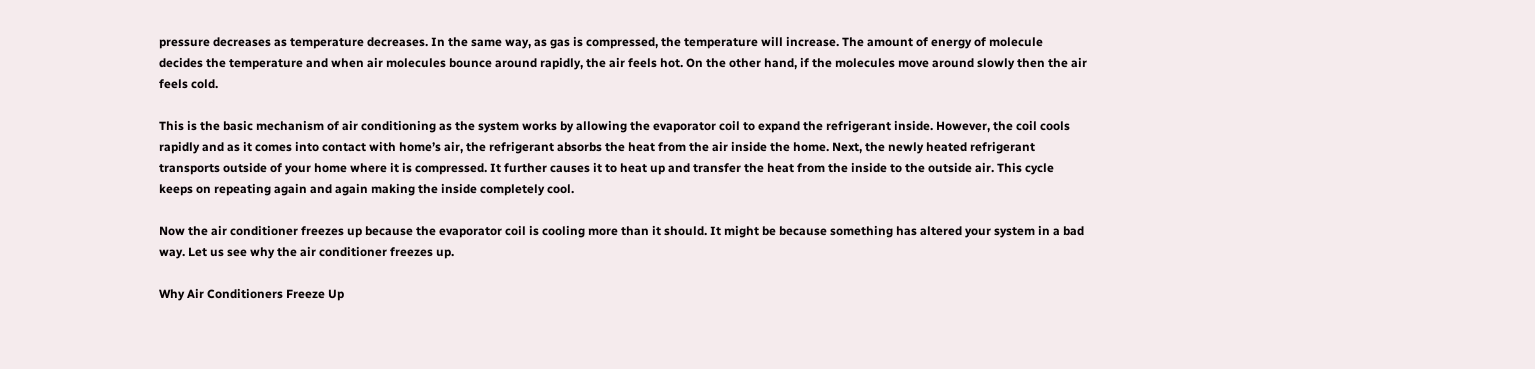pressure decreases as temperature decreases. In the same way, as gas is compressed, the temperature will increase. The amount of energy of molecule decides the temperature and when air molecules bounce around rapidly, the air feels hot. On the other hand, if the molecules move around slowly then the air feels cold.

This is the basic mechanism of air conditioning as the system works by allowing the evaporator coil to expand the refrigerant inside. However, the coil cools rapidly and as it comes into contact with home’s air, the refrigerant absorbs the heat from the air inside the home. Next, the newly heated refrigerant transports outside of your home where it is compressed. It further causes it to heat up and transfer the heat from the inside to the outside air. This cycle keeps on repeating again and again making the inside completely cool.

Now the air conditioner freezes up because the evaporator coil is cooling more than it should. It might be because something has altered your system in a bad way. Let us see why the air conditioner freezes up.

Why Air Conditioners Freeze Up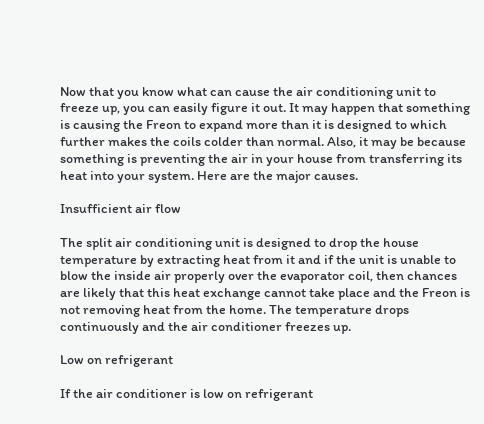Now that you know what can cause the air conditioning unit to freeze up, you can easily figure it out. It may happen that something is causing the Freon to expand more than it is designed to which further makes the coils colder than normal. Also, it may be because something is preventing the air in your house from transferring its heat into your system. Here are the major causes.

Insufficient air flow

The split air conditioning unit is designed to drop the house temperature by extracting heat from it and if the unit is unable to blow the inside air properly over the evaporator coil, then chances are likely that this heat exchange cannot take place and the Freon is not removing heat from the home. The temperature drops continuously and the air conditioner freezes up.

Low on refrigerant

If the air conditioner is low on refrigerant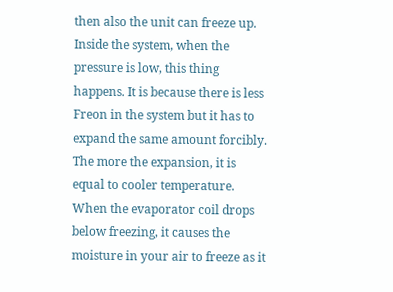then also the unit can freeze up. Inside the system, when the pressure is low, this thing happens. It is because there is less Freon in the system but it has to expand the same amount forcibly. The more the expansion, it is equal to cooler temperature. When the evaporator coil drops below freezing, it causes the moisture in your air to freeze as it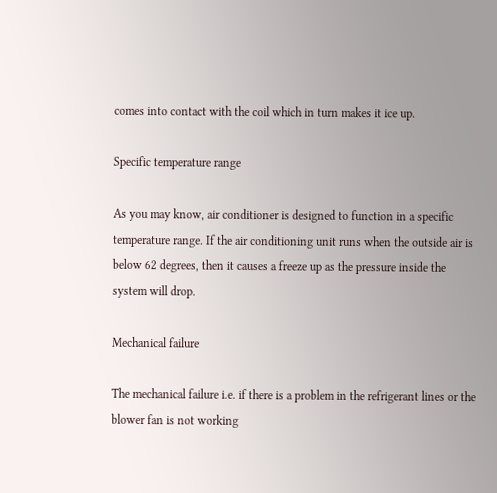comes into contact with the coil which in turn makes it ice up.

Specific temperature range

As you may know, air conditioner is designed to function in a specific temperature range. If the air conditioning unit runs when the outside air is below 62 degrees, then it causes a freeze up as the pressure inside the system will drop.

Mechanical failure

The mechanical failure i.e. if there is a problem in the refrigerant lines or the blower fan is not working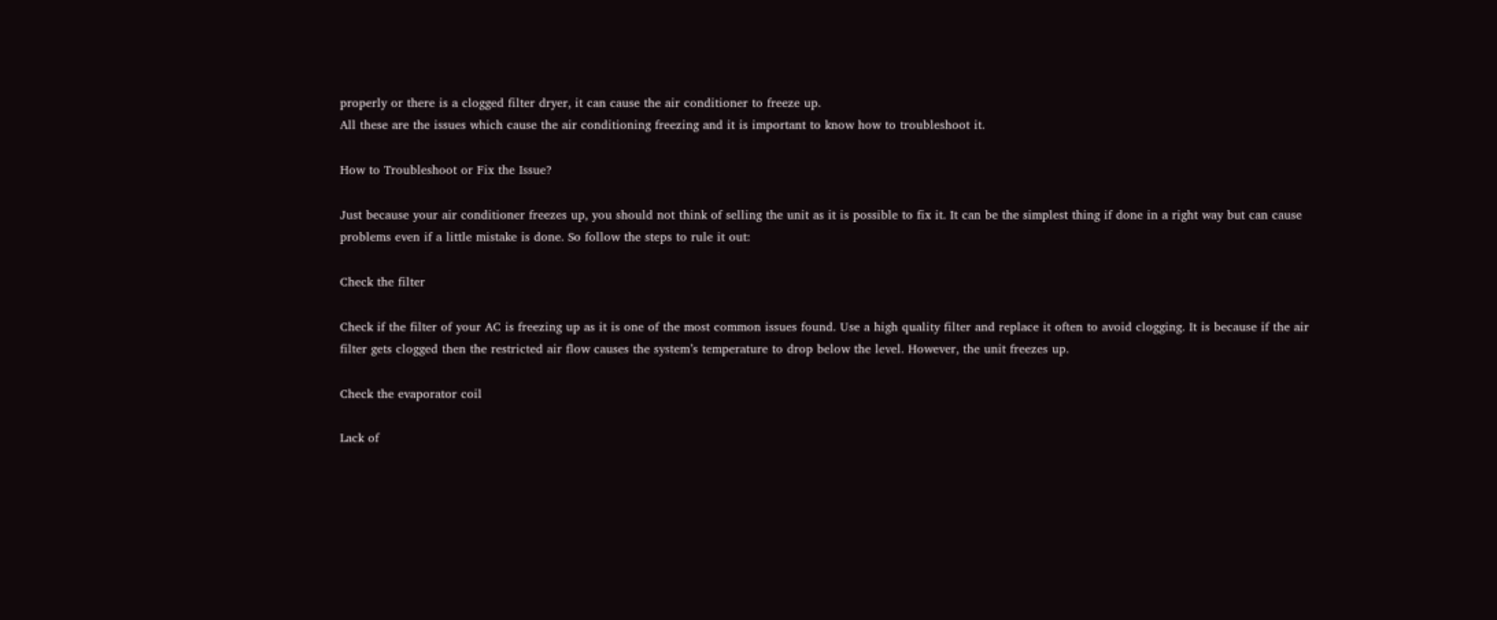properly or there is a clogged filter dryer, it can cause the air conditioner to freeze up.
All these are the issues which cause the air conditioning freezing and it is important to know how to troubleshoot it.

How to Troubleshoot or Fix the Issue?

Just because your air conditioner freezes up, you should not think of selling the unit as it is possible to fix it. It can be the simplest thing if done in a right way but can cause problems even if a little mistake is done. So follow the steps to rule it out:

Check the filter

Check if the filter of your AC is freezing up as it is one of the most common issues found. Use a high quality filter and replace it often to avoid clogging. It is because if the air filter gets clogged then the restricted air flow causes the system’s temperature to drop below the level. However, the unit freezes up.

Check the evaporator coil

Lack of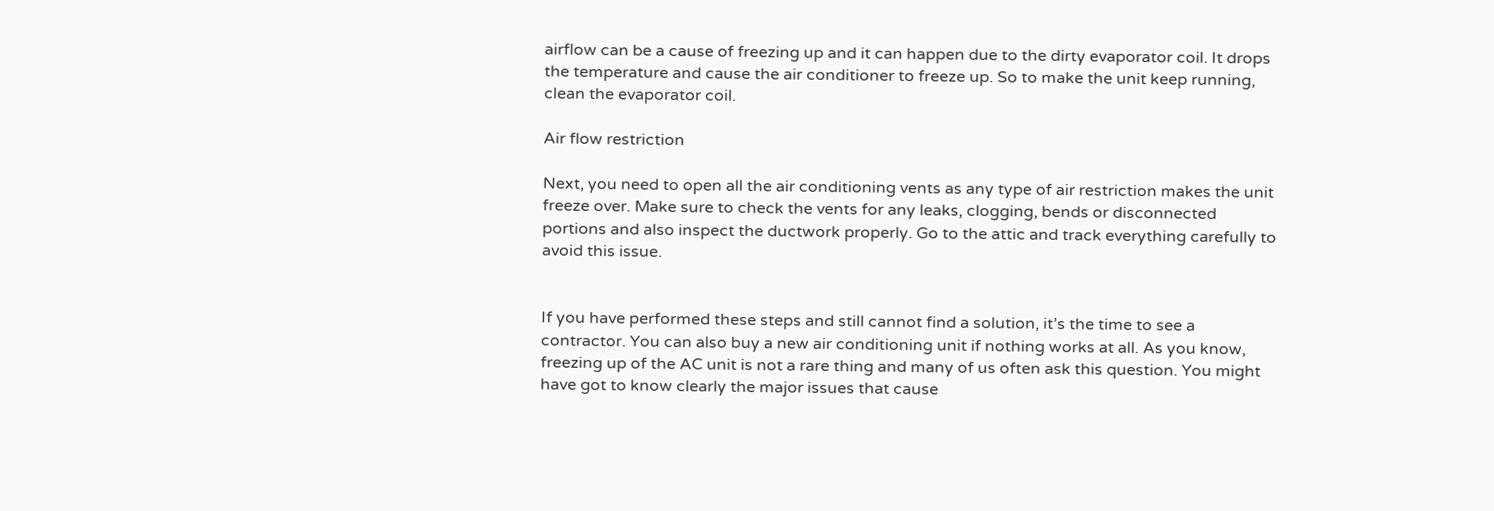airflow can be a cause of freezing up and it can happen due to the dirty evaporator coil. It drops the temperature and cause the air conditioner to freeze up. So to make the unit keep running, clean the evaporator coil.

Air flow restriction

Next, you need to open all the air conditioning vents as any type of air restriction makes the unit freeze over. Make sure to check the vents for any leaks, clogging, bends or disconnected portions and also inspect the ductwork properly. Go to the attic and track everything carefully to avoid this issue.


If you have performed these steps and still cannot find a solution, it’s the time to see a contractor. You can also buy a new air conditioning unit if nothing works at all. As you know, freezing up of the AC unit is not a rare thing and many of us often ask this question. You might have got to know clearly the major issues that cause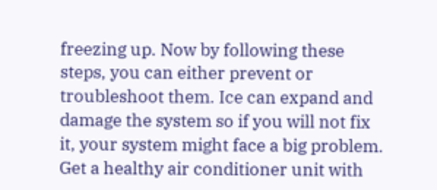freezing up. Now by following these steps, you can either prevent or troubleshoot them. Ice can expand and damage the system so if you will not fix it, your system might face a big problem. Get a healthy air conditioner unit with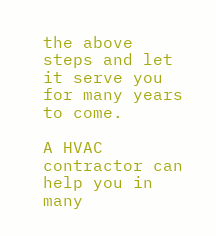the above steps and let it serve you for many years to come.

A HVAC contractor can help you in many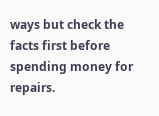ways but check the facts first before spending money for repairs.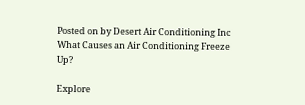Posted on by Desert Air Conditioning Inc
What Causes an Air Conditioning Freeze Up?

Explore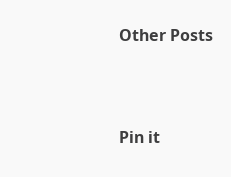Other Posts



Pin it